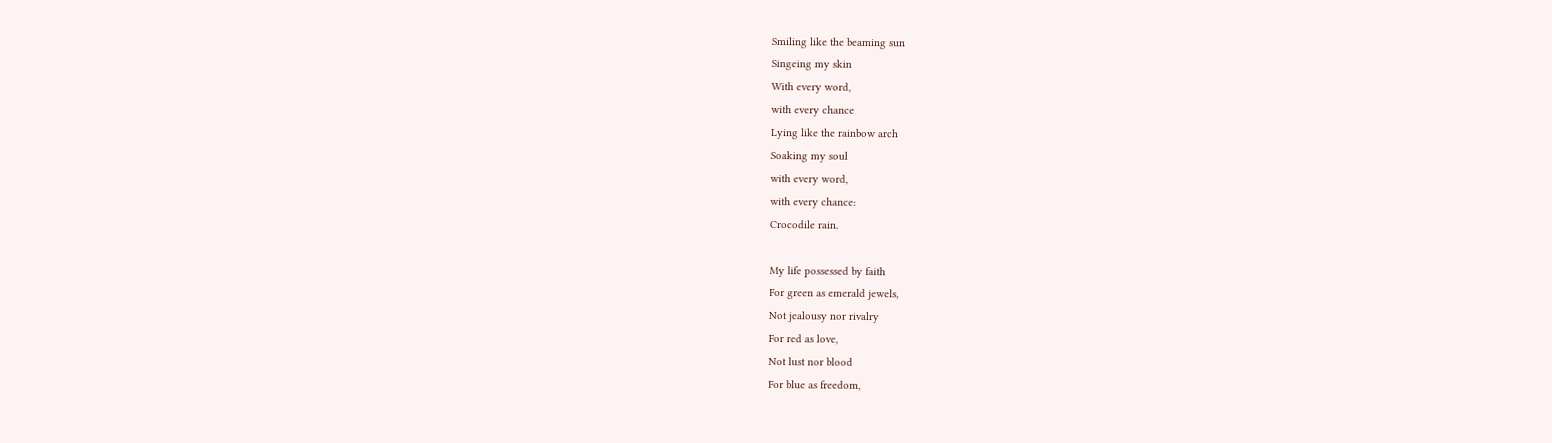Smiling like the beaming sun
Singeing my skin
With every word,
with every chance
Lying like the rainbow arch
Soaking my soul
with every word,
with every chance:
Crocodile rain.

My life possessed by faith
For green as emerald jewels,
Not jealousy nor rivalry
For red as love,
Not lust nor blood
For blue as freedom,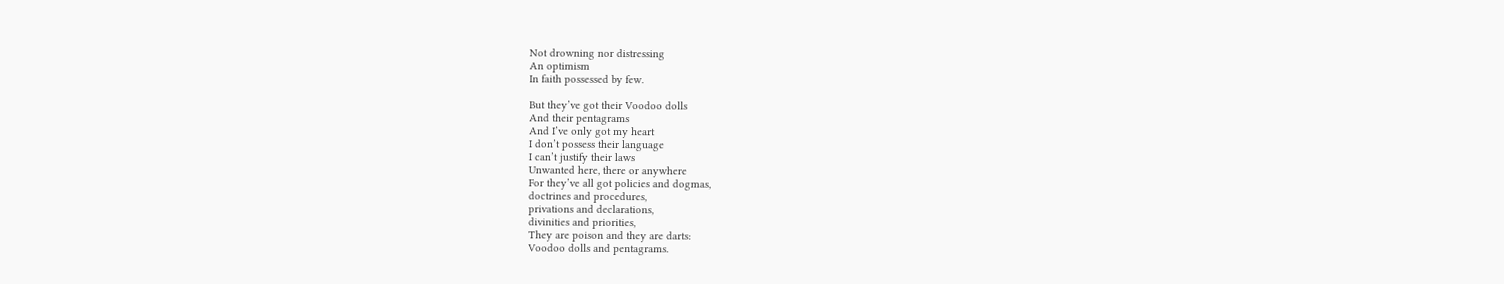Not drowning nor distressing
An optimism
In faith possessed by few.

But they’ve got their Voodoo dolls
And their pentagrams
And I’ve only got my heart
I don’t possess their language
I can’t justify their laws
Unwanted here, there or anywhere
For they’ve all got policies and dogmas,
doctrines and procedures,
privations and declarations,
divinities and priorities,
They are poison and they are darts:
Voodoo dolls and pentagrams.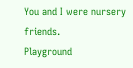You and I were nursery friends.
Playground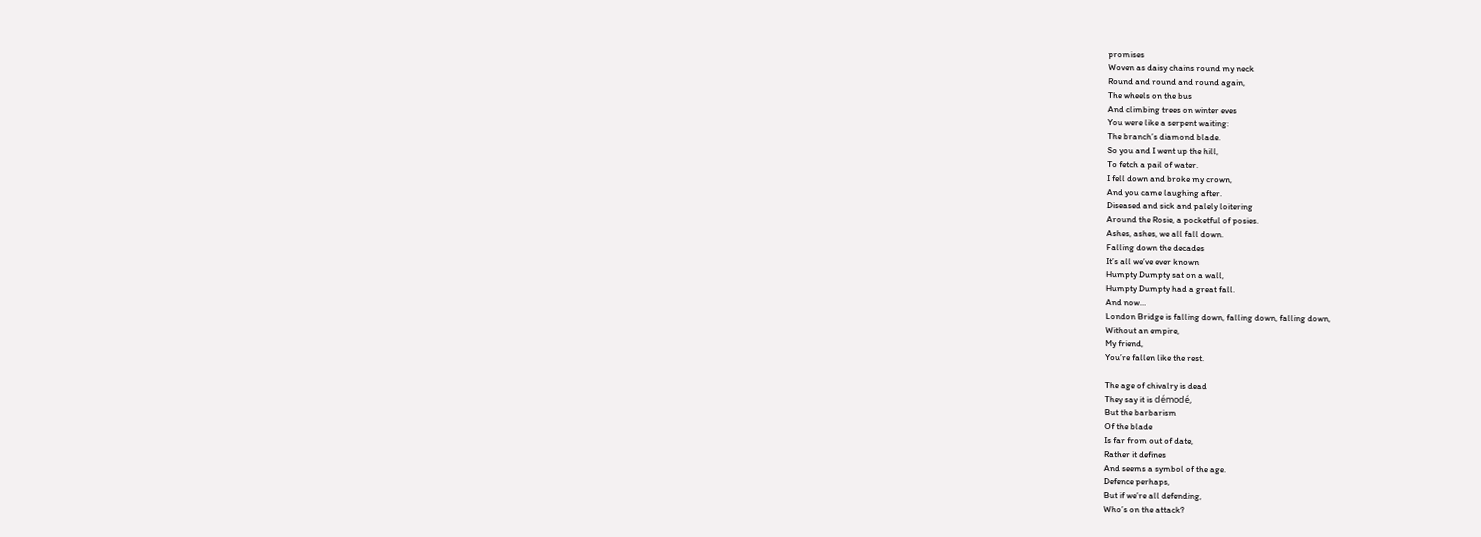promises
Woven as daisy chains round my neck
Round and round and round again,
The wheels on the bus
And climbing trees on winter eves
You were like a serpent waiting:
The branch’s diamond blade.
So you and I went up the hill,
To fetch a pail of water.
I fell down and broke my crown,
And you came laughing after.
Diseased and sick and palely loitering
Around the Rosie, a pocketful of posies.
Ashes, ashes, we all fall down.
Falling down the decades
It’s all we’ve ever known
Humpty Dumpty sat on a wall,
Humpty Dumpty had a great fall.
And now…
London Bridge is falling down, falling down, falling down,
Without an empire,
My friend,
You’re fallen like the rest.

The age of chivalry is dead
They say it is démodé,
But the barbarism
Of the blade
Is far from out of date,
Rather it defines
And seems a symbol of the age.
Defence perhaps,
But if we’re all defending,
Who’s on the attack?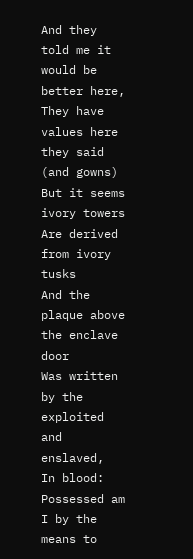And they told me it would be better here,
They have values here they said
(and gowns)
But it seems ivory towers
Are derived from ivory tusks
And the plaque above the enclave door
Was written by the exploited and enslaved,
In blood:
Possessed am I by the means to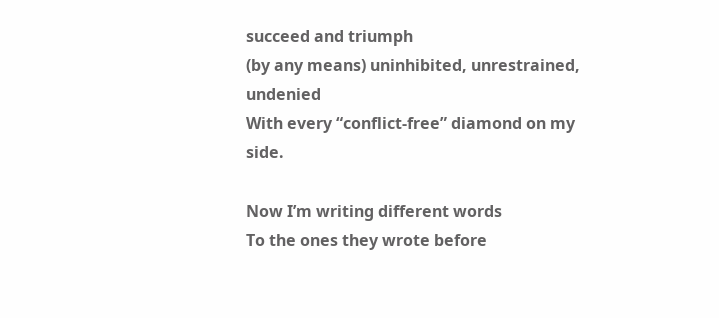succeed and triumph
(by any means) uninhibited, unrestrained, undenied
With every “conflict-free” diamond on my side.

Now I’m writing different words
To the ones they wrote before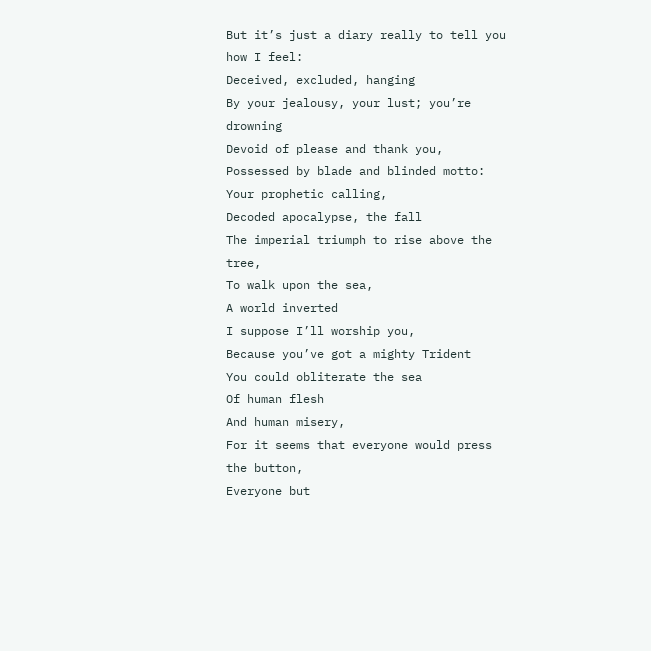But it’s just a diary really to tell you how I feel:
Deceived, excluded, hanging
By your jealousy, your lust; you’re drowning
Devoid of please and thank you,
Possessed by blade and blinded motto:
Your prophetic calling,
Decoded apocalypse, the fall
The imperial triumph to rise above the tree,
To walk upon the sea,
A world inverted
I suppose I’ll worship you,
Because you’ve got a mighty Trident
You could obliterate the sea
Of human flesh
And human misery,
For it seems that everyone would press the button,
Everyone but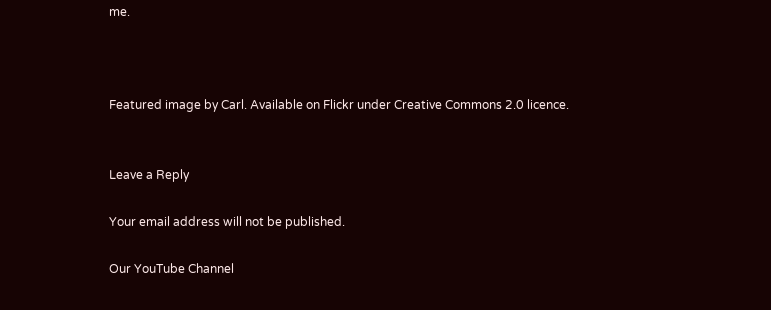me.



Featured image by Carl. Available on Flickr under Creative Commons 2.0 licence.


Leave a Reply

Your email address will not be published.

Our YouTube Channel